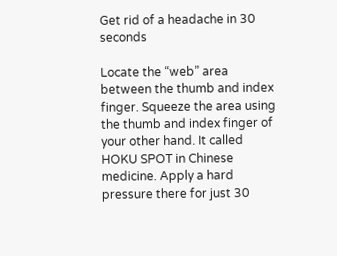Get rid of a headache in 30 seconds

Locate the “web” area between the thumb and index finger. Squeeze the area using the thumb and index finger of your other hand. It called HOKU SPOT in Chinese medicine. Apply a hard pressure there for just 30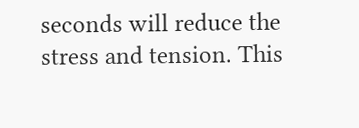seconds will reduce the stress and tension. This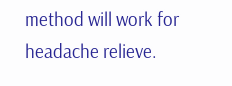method will work for headache relieve.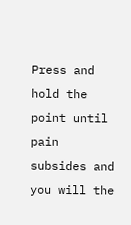Press and hold the point until pain subsides and you will the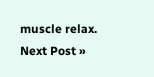muscle relax.
Next Post »